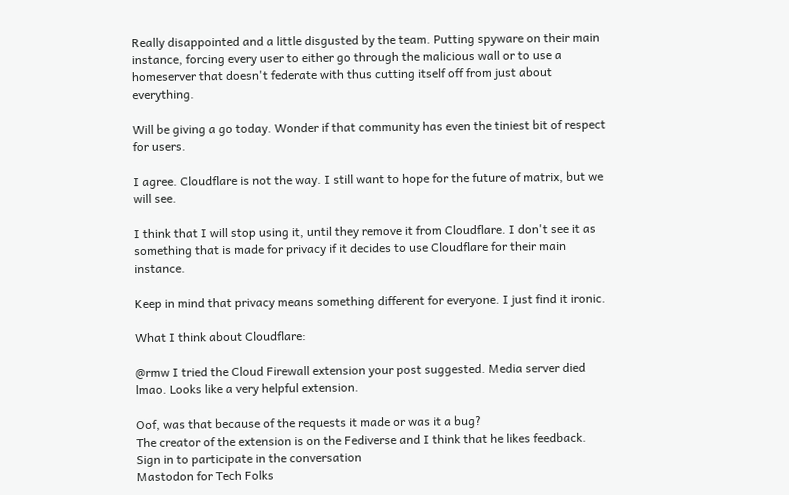Really disappointed and a little disgusted by the team. Putting spyware on their main instance, forcing every user to either go through the malicious wall or to use a homeserver that doesn't federate with thus cutting itself off from just about everything.

Will be giving a go today. Wonder if that community has even the tiniest bit of respect for users.

I agree. Cloudflare is not the way. I still want to hope for the future of matrix, but we will see.

I think that I will stop using it, until they remove it from Cloudflare. I don't see it as something that is made for privacy if it decides to use Cloudflare for their main instance.

Keep in mind that privacy means something different for everyone. I just find it ironic.

What I think about Cloudflare:

@rmw I tried the Cloud Firewall extension your post suggested. Media server died lmao. Looks like a very helpful extension.

Oof, was that because of the requests it made or was it a bug?
The creator of the extension is on the Fediverse and I think that he likes feedback.
Sign in to participate in the conversation
Mastodon for Tech Folks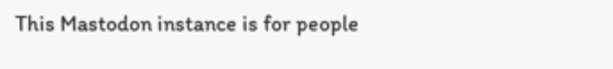This Mastodon instance is for people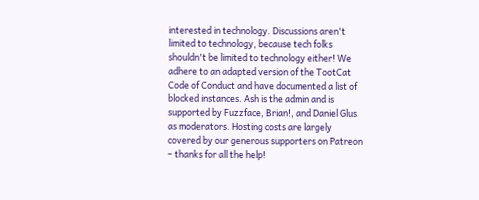interested in technology. Discussions aren't limited to technology, because tech folks shouldn't be limited to technology either! We adhere to an adapted version of the TootCat Code of Conduct and have documented a list of blocked instances. Ash is the admin and is supported by Fuzzface, Brian!, and Daniel Glus as moderators. Hosting costs are largely covered by our generous supporters on Patreon – thanks for all the help!